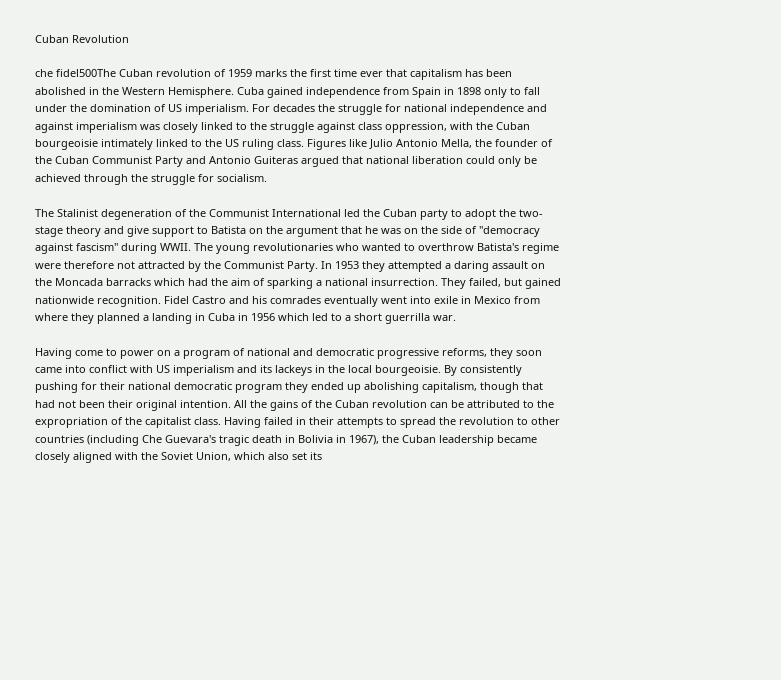Cuban Revolution

che fidel500The Cuban revolution of 1959 marks the first time ever that capitalism has been abolished in the Western Hemisphere. Cuba gained independence from Spain in 1898 only to fall under the domination of US imperialism. For decades the struggle for national independence and against imperialism was closely linked to the struggle against class oppression, with the Cuban bourgeoisie intimately linked to the US ruling class. Figures like Julio Antonio Mella, the founder of the Cuban Communist Party and Antonio Guiteras argued that national liberation could only be achieved through the struggle for socialism.

The Stalinist degeneration of the Communist International led the Cuban party to adopt the two-stage theory and give support to Batista on the argument that he was on the side of "democracy against fascism" during WWII. The young revolutionaries who wanted to overthrow Batista's regime were therefore not attracted by the Communist Party. In 1953 they attempted a daring assault on the Moncada barracks which had the aim of sparking a national insurrection. They failed, but gained nationwide recognition. Fidel Castro and his comrades eventually went into exile in Mexico from where they planned a landing in Cuba in 1956 which led to a short guerrilla war.

Having come to power on a program of national and democratic progressive reforms, they soon came into conflict with US imperialism and its lackeys in the local bourgeoisie. By consistently pushing for their national democratic program they ended up abolishing capitalism, though that had not been their original intention. All the gains of the Cuban revolution can be attributed to the expropriation of the capitalist class. Having failed in their attempts to spread the revolution to other countries (including Che Guevara's tragic death in Bolivia in 1967), the Cuban leadership became closely aligned with the Soviet Union, which also set its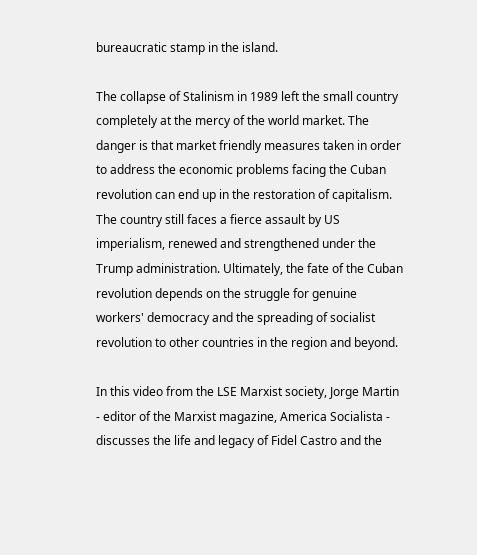bureaucratic stamp in the island.

The collapse of Stalinism in 1989 left the small country completely at the mercy of the world market. The danger is that market friendly measures taken in order to address the economic problems facing the Cuban revolution can end up in the restoration of capitalism. The country still faces a fierce assault by US imperialism, renewed and strengthened under the Trump administration. Ultimately, the fate of the Cuban revolution depends on the struggle for genuine workers' democracy and the spreading of socialist revolution to other countries in the region and beyond.

In this video from the LSE Marxist society, Jorge Martin - editor of the Marxist magazine, America Socialista - discusses the life and legacy of Fidel Castro and the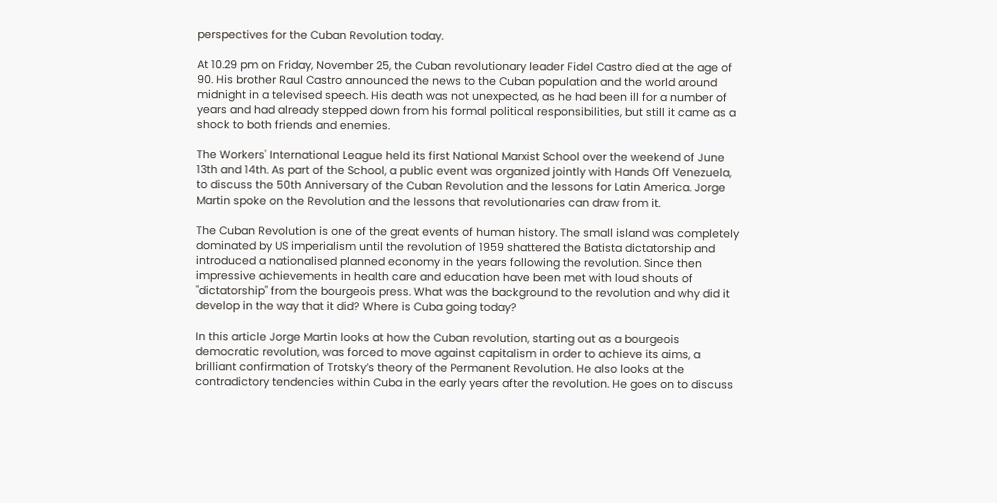perspectives for the Cuban Revolution today.

At 10.29 pm on Friday, November 25, the Cuban revolutionary leader Fidel Castro died at the age of 90. His brother Raul Castro announced the news to the Cuban population and the world around midnight in a televised speech. His death was not unexpected, as he had been ill for a number of years and had already stepped down from his formal political responsibilities, but still it came as a shock to both friends and enemies.

The Workers' International League held its first National Marxist School over the weekend of June 13th and 14th. As part of the School, a public event was organized jointly with Hands Off Venezuela, to discuss the 50th Anniversary of the Cuban Revolution and the lessons for Latin America. Jorge Martin spoke on the Revolution and the lessons that revolutionaries can draw from it.

The Cuban Revolution is one of the great events of human history. The small island was completely dominated by US imperialism until the revolution of 1959 shattered the Batista dictatorship and introduced a nationalised planned economy in the years following the revolution. Since then impressive achievements in health care and education have been met with loud shouts of "dictatorship" from the bourgeois press. What was the background to the revolution and why did it develop in the way that it did? Where is Cuba going today?

In this article Jorge Martin looks at how the Cuban revolution, starting out as a bourgeois democratic revolution, was forced to move against capitalism in order to achieve its aims, a brilliant confirmation of Trotsky’s theory of the Permanent Revolution. He also looks at the contradictory tendencies within Cuba in the early years after the revolution. He goes on to discuss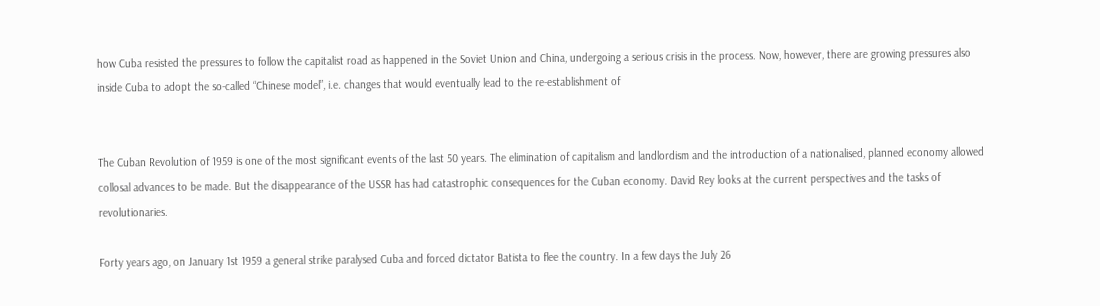how Cuba resisted the pressures to follow the capitalist road as happened in the Soviet Union and China, undergoing a serious crisis in the process. Now, however, there are growing pressures also inside Cuba to adopt the so-called “Chinese model”, i.e. changes that would eventually lead to the re-establishment of


The Cuban Revolution of 1959 is one of the most significant events of the last 50 years. The elimination of capitalism and landlordism and the introduction of a nationalised, planned economy allowed collosal advances to be made. But the disappearance of the USSR has had catastrophic consequences for the Cuban economy. David Rey looks at the current perspectives and the tasks of revolutionaries.

Forty years ago, on January 1st 1959 a general strike paralysed Cuba and forced dictator Batista to flee the country. In a few days the July 26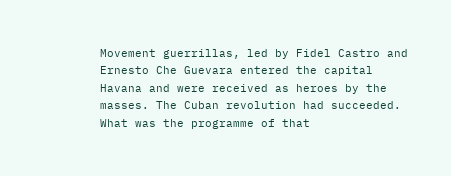Movement guerrillas, led by Fidel Castro and Ernesto Che Guevara entered the capital Havana and were received as heroes by the masses. The Cuban revolution had succeeded. What was the programme of that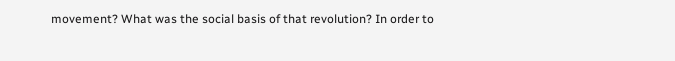movement? What was the social basis of that revolution? In order to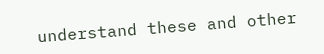understand these and other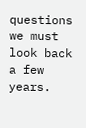questions we must look back a few years.